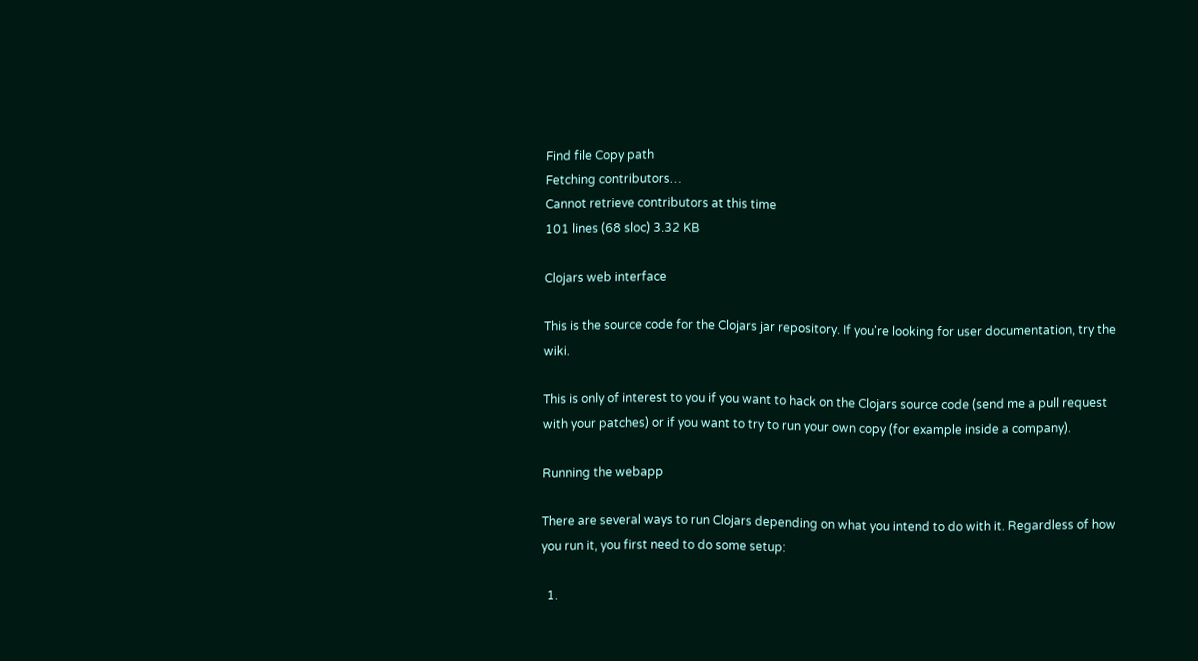Find file Copy path
Fetching contributors…
Cannot retrieve contributors at this time
101 lines (68 sloc) 3.32 KB

Clojars web interface

This is the source code for the Clojars jar repository. If you're looking for user documentation, try the wiki.

This is only of interest to you if you want to hack on the Clojars source code (send me a pull request with your patches) or if you want to try to run your own copy (for example inside a company).

Running the webapp

There are several ways to run Clojars depending on what you intend to do with it. Regardless of how you run it, you first need to do some setup:

  1.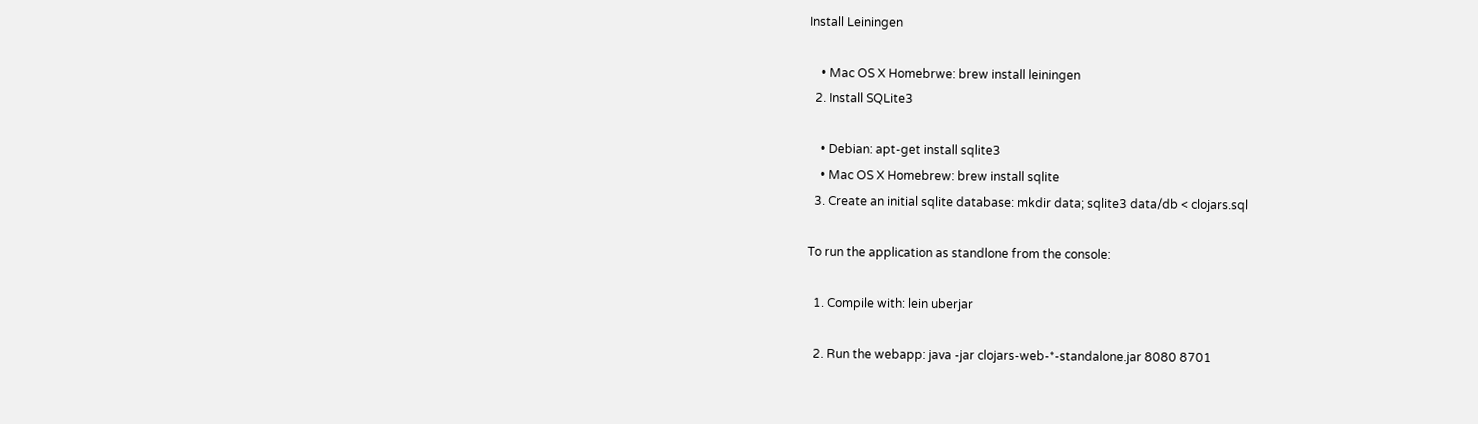Install Leiningen

    • Mac OS X Homebrwe: brew install leiningen
  2. Install SQLite3

    • Debian: apt-get install sqlite3
    • Mac OS X Homebrew: brew install sqlite
  3. Create an initial sqlite database: mkdir data; sqlite3 data/db < clojars.sql

To run the application as standlone from the console:

  1. Compile with: lein uberjar

  2. Run the webapp: java -jar clojars-web-*-standalone.jar 8080 8701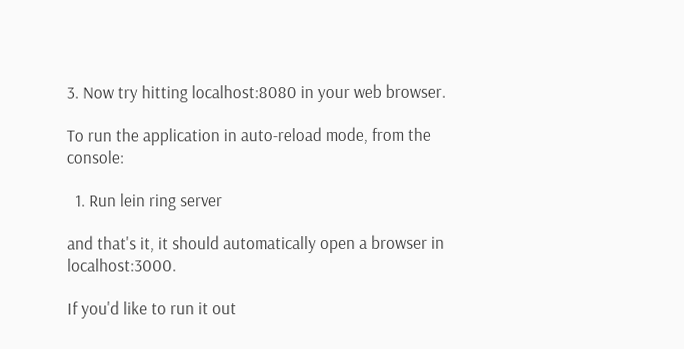3. Now try hitting localhost:8080 in your web browser.

To run the application in auto-reload mode, from the console:

  1. Run lein ring server

and that's it, it should automatically open a browser in localhost:3000.

If you'd like to run it out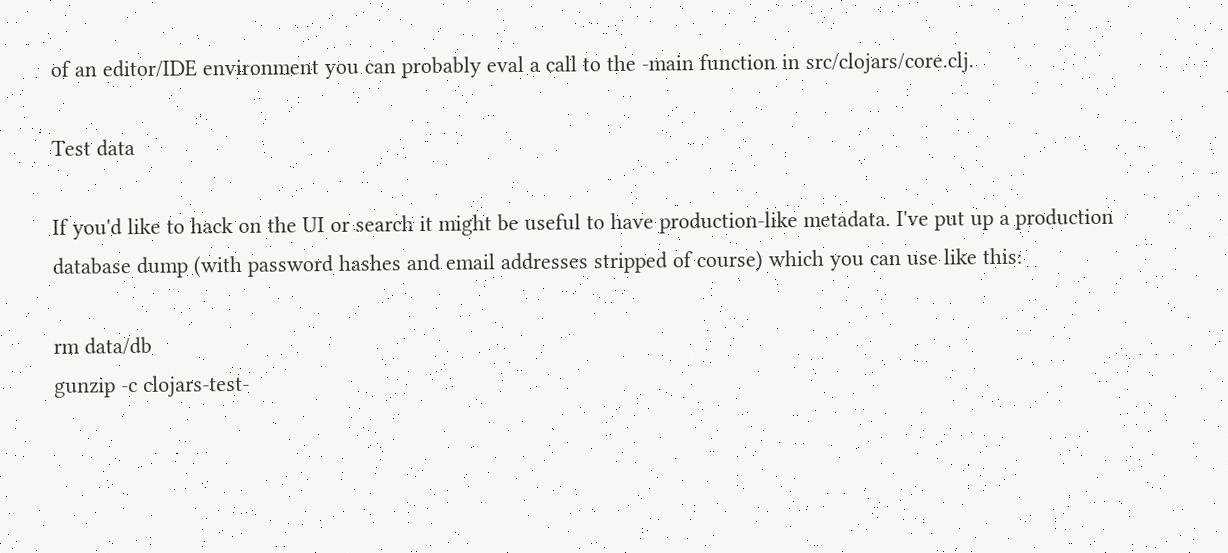of an editor/IDE environment you can probably eval a call to the -main function in src/clojars/core.clj.

Test data

If you'd like to hack on the UI or search it might be useful to have production-like metadata. I've put up a production database dump (with password hashes and email addresses stripped of course) which you can use like this:

rm data/db
gunzip -c clojars-test-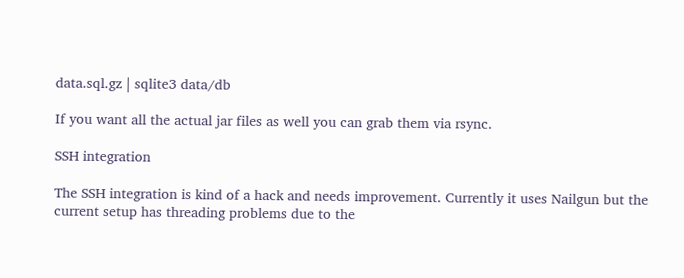data.sql.gz | sqlite3 data/db

If you want all the actual jar files as well you can grab them via rsync.

SSH integration

The SSH integration is kind of a hack and needs improvement. Currently it uses Nailgun but the current setup has threading problems due to the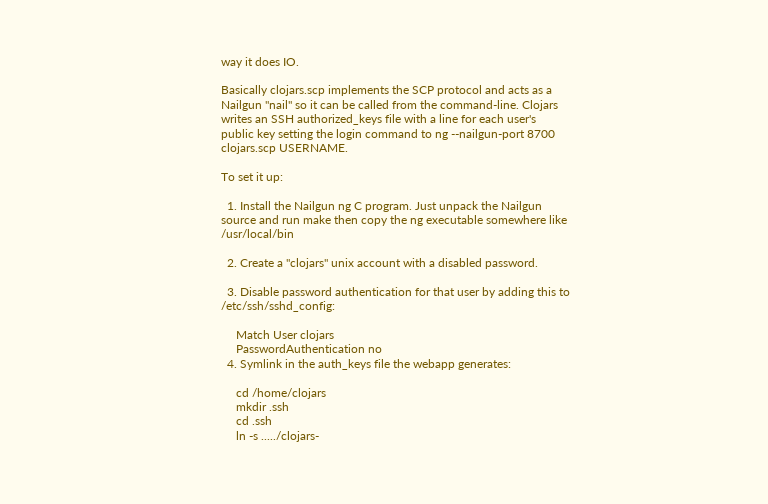way it does IO.

Basically clojars.scp implements the SCP protocol and acts as a Nailgun "nail" so it can be called from the command-line. Clojars writes an SSH authorized_keys file with a line for each user's public key setting the login command to ng --nailgun-port 8700 clojars.scp USERNAME.

To set it up:

  1. Install the Nailgun ng C program. Just unpack the Nailgun source and run make then copy the ng executable somewhere like /usr/local/bin

  2. Create a "clojars" unix account with a disabled password.

  3. Disable password authentication for that user by adding this to /etc/ssh/sshd_config:

     Match User clojars
     PasswordAuthentication no
  4. Symlink in the auth_keys file the webapp generates:

     cd /home/clojars
     mkdir .ssh
     cd .ssh
     ln -s ...../clojars-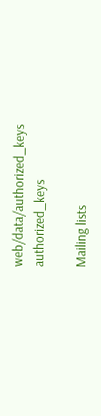web/data/authorized_keys authorized_keys

Mailing lists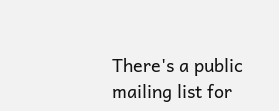There's a public mailing list for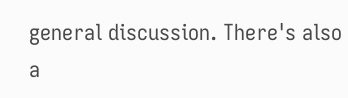general discussion. There's also a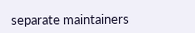separate maintainers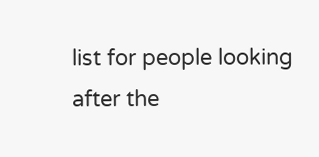list for people looking after the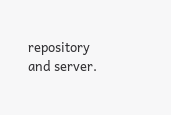repository and server.